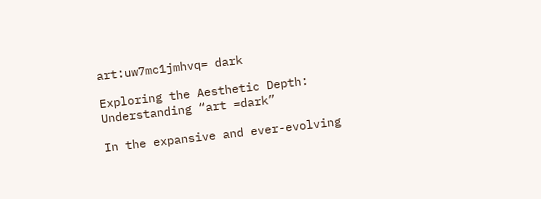art:uw7mc1jmhvq= dark

Exploring the Aesthetic Depth: Understanding “art =dark”

In the expansive and ever-evolving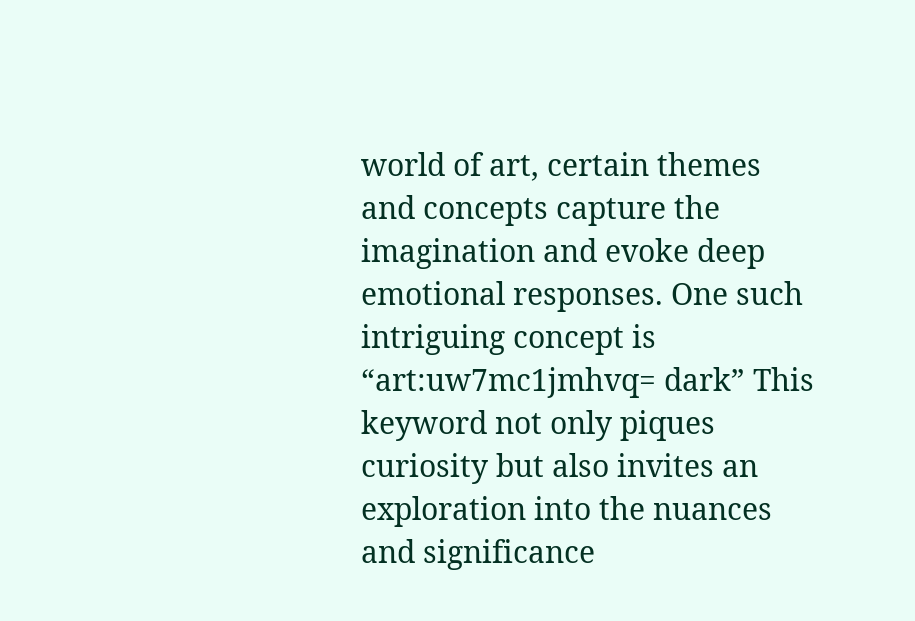world of art, certain themes and concepts capture the imagination and evoke deep emotional responses. One such intriguing concept is “art:uw7mc1jmhvq= dark” This keyword not only piques curiosity but also invites an exploration into the nuances and significance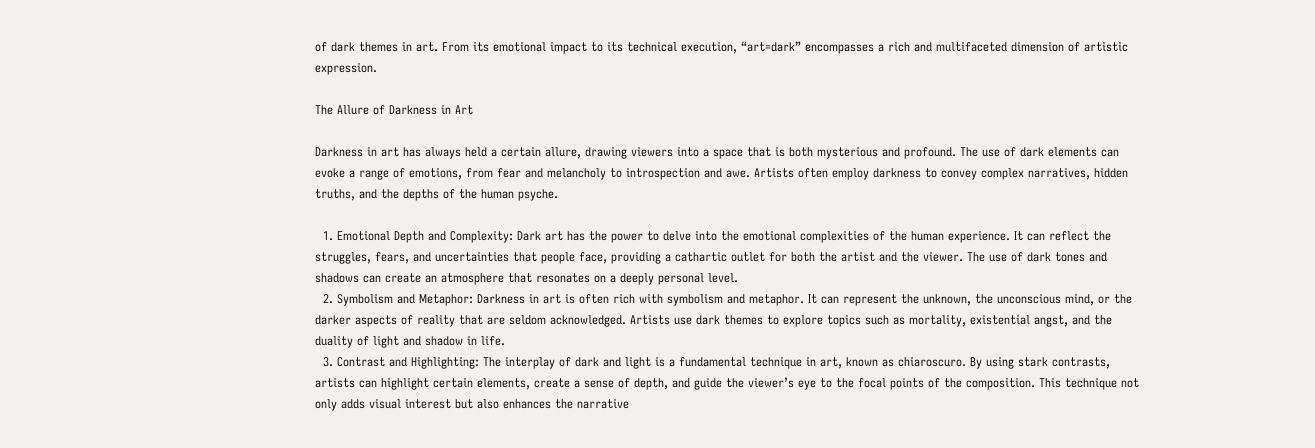of dark themes in art. From its emotional impact to its technical execution, “art=dark” encompasses a rich and multifaceted dimension of artistic expression.

The Allure of Darkness in Art

Darkness in art has always held a certain allure, drawing viewers into a space that is both mysterious and profound. The use of dark elements can evoke a range of emotions, from fear and melancholy to introspection and awe. Artists often employ darkness to convey complex narratives, hidden truths, and the depths of the human psyche.

  1. Emotional Depth and Complexity: Dark art has the power to delve into the emotional complexities of the human experience. It can reflect the struggles, fears, and uncertainties that people face, providing a cathartic outlet for both the artist and the viewer. The use of dark tones and shadows can create an atmosphere that resonates on a deeply personal level.
  2. Symbolism and Metaphor: Darkness in art is often rich with symbolism and metaphor. It can represent the unknown, the unconscious mind, or the darker aspects of reality that are seldom acknowledged. Artists use dark themes to explore topics such as mortality, existential angst, and the duality of light and shadow in life.
  3. Contrast and Highlighting: The interplay of dark and light is a fundamental technique in art, known as chiaroscuro. By using stark contrasts, artists can highlight certain elements, create a sense of depth, and guide the viewer’s eye to the focal points of the composition. This technique not only adds visual interest but also enhances the narrative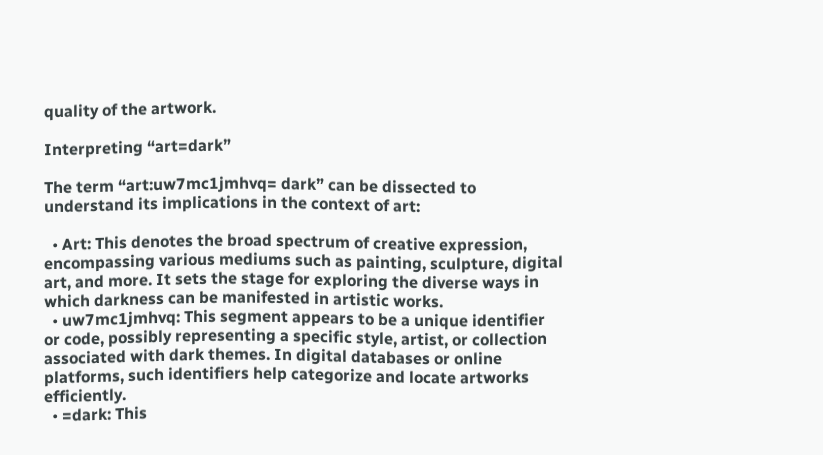quality of the artwork.

Interpreting “art=dark”

The term “art:uw7mc1jmhvq= dark” can be dissected to understand its implications in the context of art:

  • Art: This denotes the broad spectrum of creative expression, encompassing various mediums such as painting, sculpture, digital art, and more. It sets the stage for exploring the diverse ways in which darkness can be manifested in artistic works.
  • uw7mc1jmhvq: This segment appears to be a unique identifier or code, possibly representing a specific style, artist, or collection associated with dark themes. In digital databases or online platforms, such identifiers help categorize and locate artworks efficiently.
  • =dark: This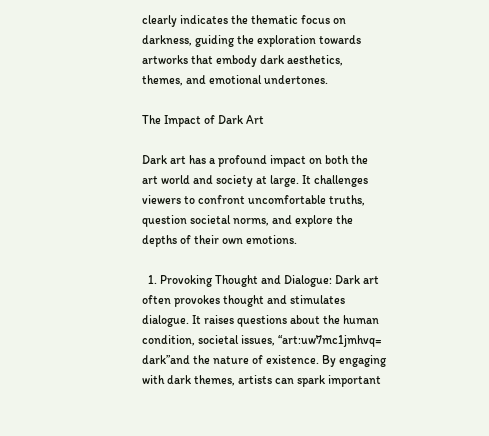clearly indicates the thematic focus on darkness, guiding the exploration towards artworks that embody dark aesthetics, themes, and emotional undertones.

The Impact of Dark Art

Dark art has a profound impact on both the art world and society at large. It challenges viewers to confront uncomfortable truths, question societal norms, and explore the depths of their own emotions.

  1. Provoking Thought and Dialogue: Dark art often provokes thought and stimulates dialogue. It raises questions about the human condition, societal issues, “art:uw7mc1jmhvq= dark”and the nature of existence. By engaging with dark themes, artists can spark important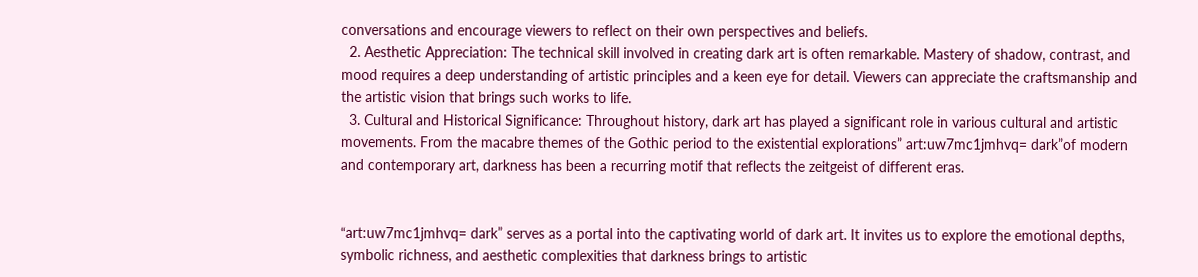conversations and encourage viewers to reflect on their own perspectives and beliefs.
  2. Aesthetic Appreciation: The technical skill involved in creating dark art is often remarkable. Mastery of shadow, contrast, and mood requires a deep understanding of artistic principles and a keen eye for detail. Viewers can appreciate the craftsmanship and the artistic vision that brings such works to life.
  3. Cultural and Historical Significance: Throughout history, dark art has played a significant role in various cultural and artistic movements. From the macabre themes of the Gothic period to the existential explorations” art:uw7mc1jmhvq= dark”of modern and contemporary art, darkness has been a recurring motif that reflects the zeitgeist of different eras.


“art:uw7mc1jmhvq= dark” serves as a portal into the captivating world of dark art. It invites us to explore the emotional depths, symbolic richness, and aesthetic complexities that darkness brings to artistic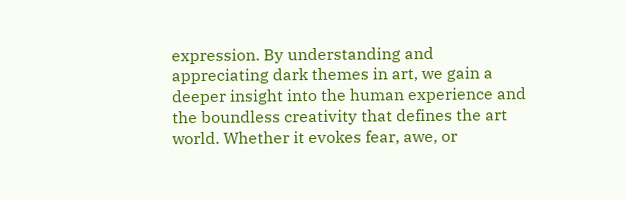expression. By understanding and appreciating dark themes in art, we gain a deeper insight into the human experience and the boundless creativity that defines the art world. Whether it evokes fear, awe, or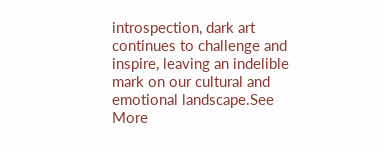introspection, dark art continues to challenge and inspire, leaving an indelible mark on our cultural and emotional landscape.See More